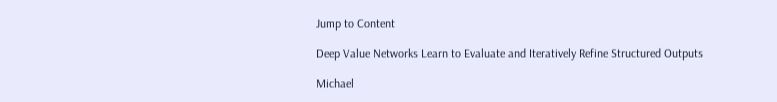Jump to Content

Deep Value Networks Learn to Evaluate and Iteratively Refine Structured Outputs

Michael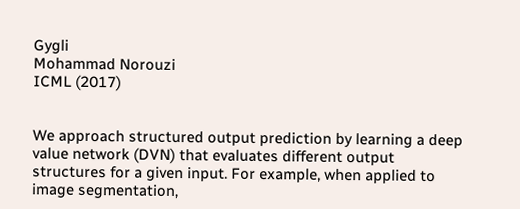Gygli
Mohammad Norouzi
ICML (2017)


We approach structured output prediction by learning a deep value network (DVN) that evaluates different output structures for a given input. For example, when applied to image segmentation,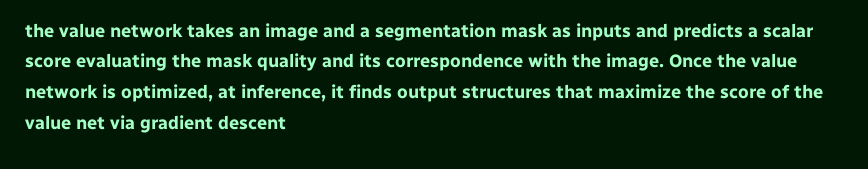the value network takes an image and a segmentation mask as inputs and predicts a scalar score evaluating the mask quality and its correspondence with the image. Once the value network is optimized, at inference, it finds output structures that maximize the score of the value net via gradient descent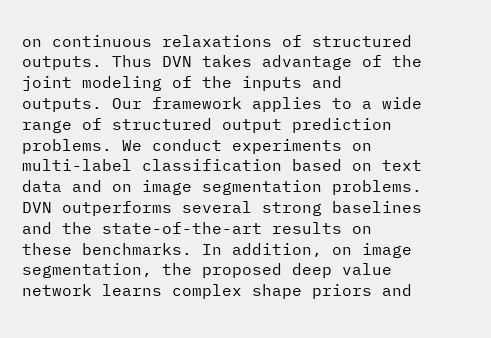on continuous relaxations of structured outputs. Thus DVN takes advantage of the joint modeling of the inputs and outputs. Our framework applies to a wide range of structured output prediction problems. We conduct experiments on multi-label classification based on text data and on image segmentation problems. DVN outperforms several strong baselines and the state-of-the-art results on these benchmarks. In addition, on image segmentation, the proposed deep value network learns complex shape priors and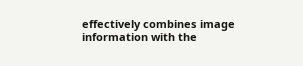effectively combines image information with the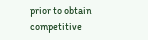prior to obtain competitive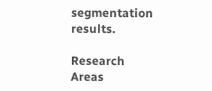segmentation results.

Research Areas